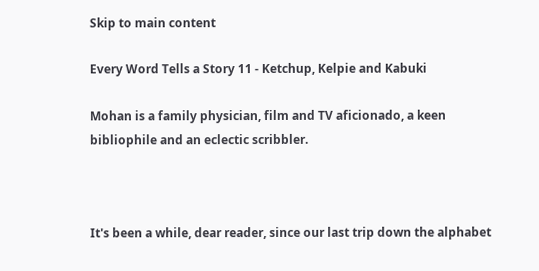Skip to main content

Every Word Tells a Story 11 - Ketchup, Kelpie and Kabuki

Mohan is a family physician, film and TV aficionado, a keen bibliophile and an eclectic scribbler.



It's been a while, dear reader, since our last trip down the alphabet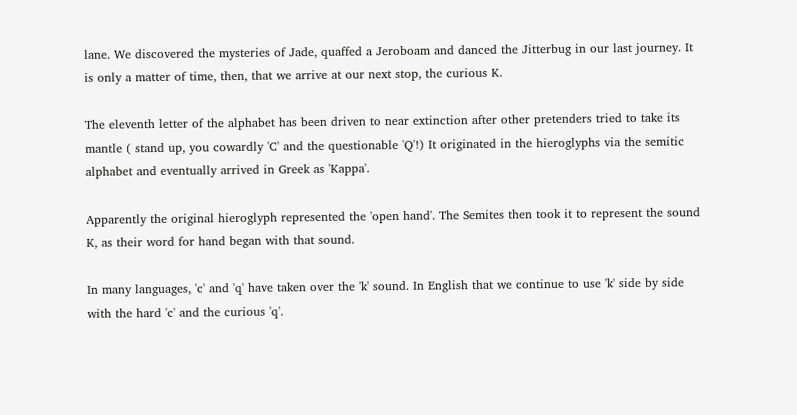lane. We discovered the mysteries of Jade, quaffed a Jeroboam and danced the Jitterbug in our last journey. It is only a matter of time, then, that we arrive at our next stop, the curious K.

The eleventh letter of the alphabet has been driven to near extinction after other pretenders tried to take its mantle ( stand up, you cowardly 'C' and the questionable 'Q'!) It originated in the hieroglyphs via the semitic alphabet and eventually arrived in Greek as 'Kappa'.

Apparently the original hieroglyph represented the 'open hand'. The Semites then took it to represent the sound K, as their word for hand began with that sound.

In many languages, 'c' and 'q' have taken over the 'k' sound. In English that we continue to use 'k' side by side with the hard 'c' and the curious 'q'.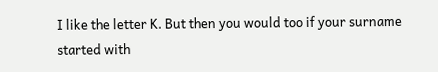I like the letter K. But then you would too if your surname started with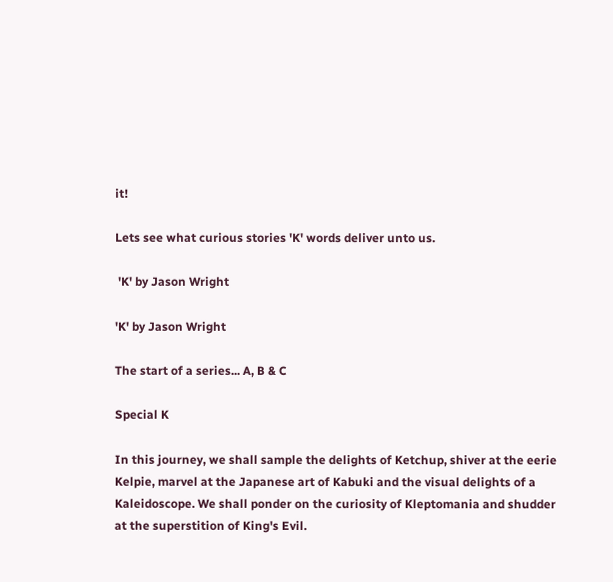it!

Lets see what curious stories 'K' words deliver unto us.

 'K' by Jason Wright

'K' by Jason Wright

The start of a series... A, B & C

Special K

In this journey, we shall sample the delights of Ketchup, shiver at the eerie Kelpie, marvel at the Japanese art of Kabuki and the visual delights of a Kaleidoscope. We shall ponder on the curiosity of Kleptomania and shudder at the superstition of King's Evil.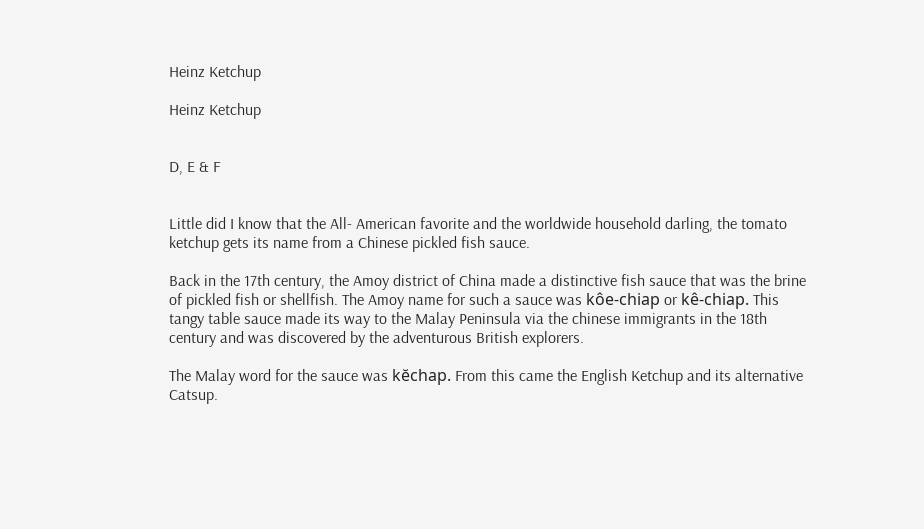Heinz Ketchup

Heinz Ketchup


D, E & F


Little did I know that the All- American favorite and the worldwide household darling, the tomato ketchup gets its name from a Chinese pickled fish sauce.

Back in the 17th century, the Amoy district of China made a distinctive fish sauce that was the brine of pickled fish or shellfish. The Amoy name for such a sauce was kôe-chiap or kê-chiap. This tangy table sauce made its way to the Malay Peninsula via the chinese immigrants in the 18th century and was discovered by the adventurous British explorers.

The Malay word for the sauce was kĕchap. From this came the English Ketchup and its alternative Catsup.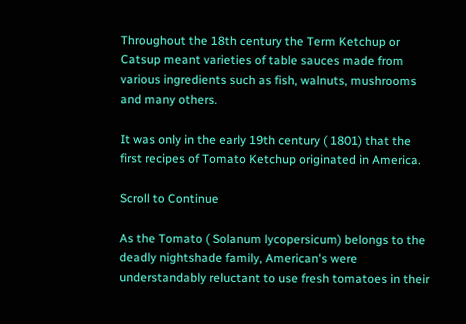Throughout the 18th century the Term Ketchup or Catsup meant varieties of table sauces made from various ingredients such as fish, walnuts, mushrooms and many others.

It was only in the early 19th century ( 1801) that the first recipes of Tomato Ketchup originated in America.

Scroll to Continue

As the Tomato ( Solanum lycopersicum) belongs to the deadly nightshade family, American's were understandably reluctant to use fresh tomatoes in their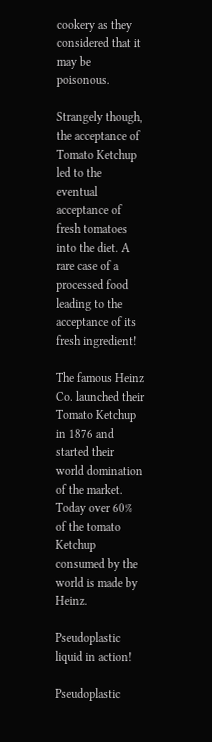cookery as they considered that it may be poisonous.

Strangely though, the acceptance of Tomato Ketchup led to the eventual acceptance of fresh tomatoes into the diet. A rare case of a processed food leading to the acceptance of its fresh ingredient!

The famous Heinz Co. launched their Tomato Ketchup in 1876 and started their world domination of the market. Today over 60% of the tomato Ketchup consumed by the world is made by Heinz.

Pseudoplastic liquid in action!

Pseudoplastic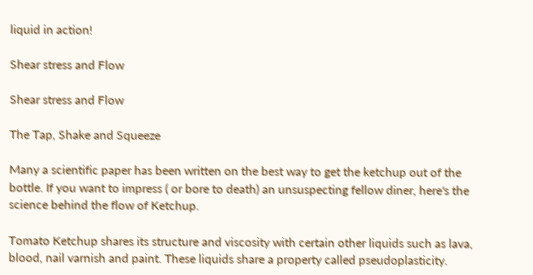liquid in action!

Shear stress and Flow

Shear stress and Flow

The Tap, Shake and Squeeze

Many a scientific paper has been written on the best way to get the ketchup out of the bottle. If you want to impress ( or bore to death) an unsuspecting fellow diner, here's the science behind the flow of Ketchup.

Tomato Ketchup shares its structure and viscosity with certain other liquids such as lava, blood, nail varnish and paint. These liquids share a property called pseudoplasticity.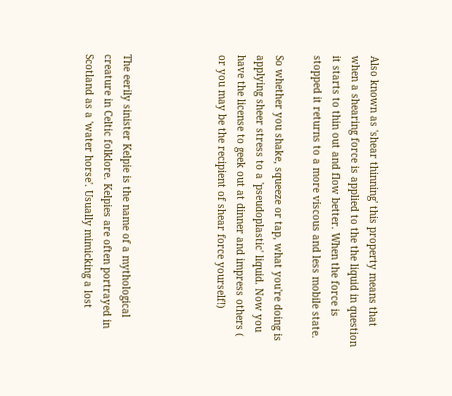Also known as 'shear thinning' this property means that when a shearing force is applied to the the liquid in question it starts to thin out and flow better. When the force is stopped it returns to a more viscous and less mobile state.

So whether you shake, squeeze or tap, what you're doing is applying sheer stress to a 'pseudoplastic' liquid. Now you have the license to geek out at dinner and impress others ( or you may be the recipient of shear force yourself!)




The eerily sinister Kelpie is the name of a mythological creature in Celtic folklore. Kelpies are often portrayed in Scotland as a 'water horse'. Usually mimicking a lost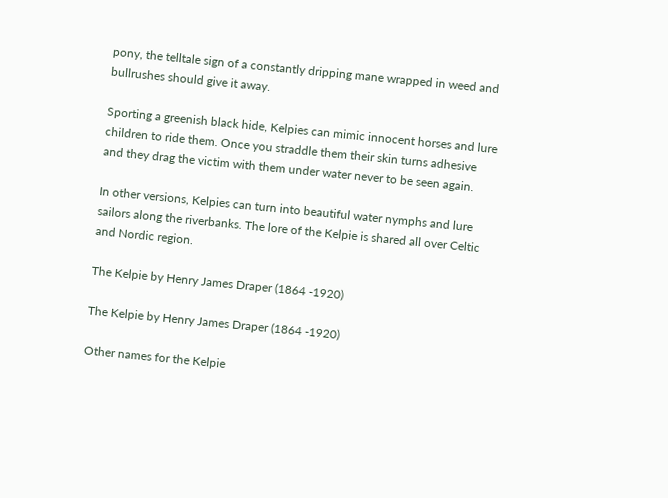pony, the telltale sign of a constantly dripping mane wrapped in weed and bullrushes should give it away.

Sporting a greenish black hide, Kelpies can mimic innocent horses and lure children to ride them. Once you straddle them their skin turns adhesive and they drag the victim with them under water never to be seen again.

In other versions, Kelpies can turn into beautiful water nymphs and lure sailors along the riverbanks. The lore of the Kelpie is shared all over Celtic and Nordic region.

The Kelpie by Henry James Draper (1864 -1920)

The Kelpie by Henry James Draper (1864 -1920)

Other names for the Kelpie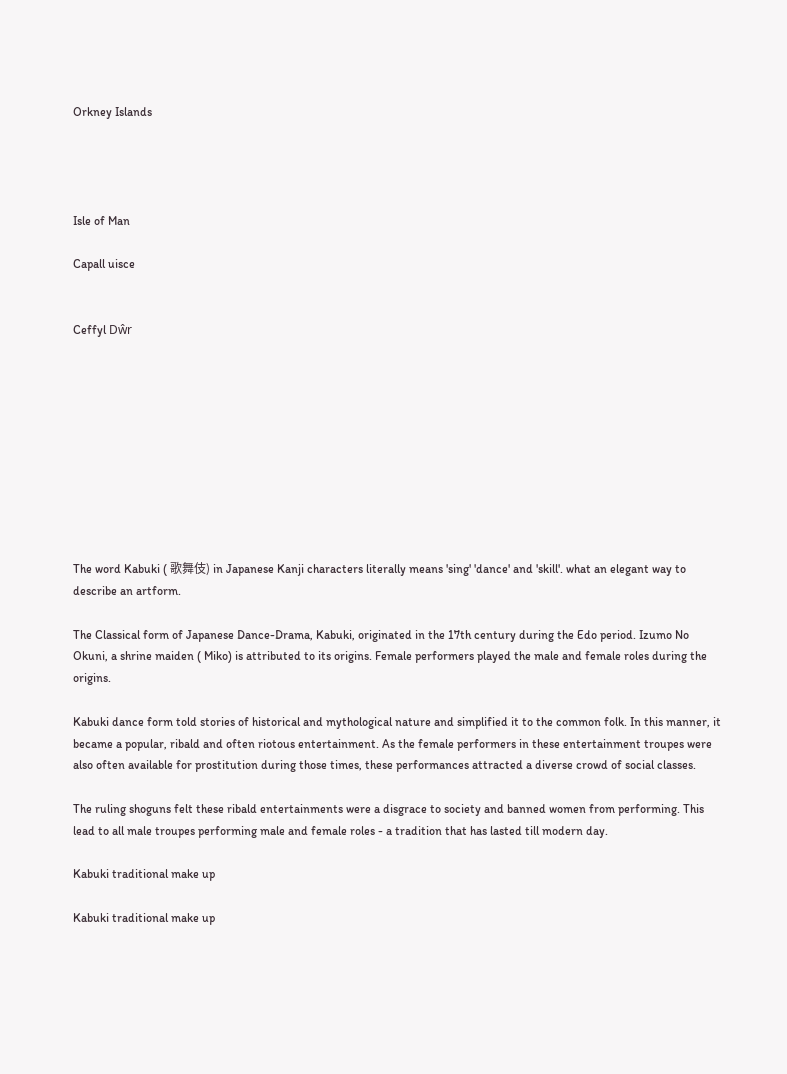Orkney Islands




Isle of Man

Capall uisce


Ceffyl Dŵr










The word Kabuki ( 歌舞伎) in Japanese Kanji characters literally means 'sing' 'dance' and 'skill'. what an elegant way to describe an artform.

The Classical form of Japanese Dance-Drama, Kabuki, originated in the 17th century during the Edo period. Izumo No Okuni, a shrine maiden ( Miko) is attributed to its origins. Female performers played the male and female roles during the origins.

Kabuki dance form told stories of historical and mythological nature and simplified it to the common folk. In this manner, it became a popular, ribald and often riotous entertainment. As the female performers in these entertainment troupes were also often available for prostitution during those times, these performances attracted a diverse crowd of social classes.

The ruling shoguns felt these ribald entertainments were a disgrace to society and banned women from performing. This lead to all male troupes performing male and female roles - a tradition that has lasted till modern day.

Kabuki traditional make up

Kabuki traditional make up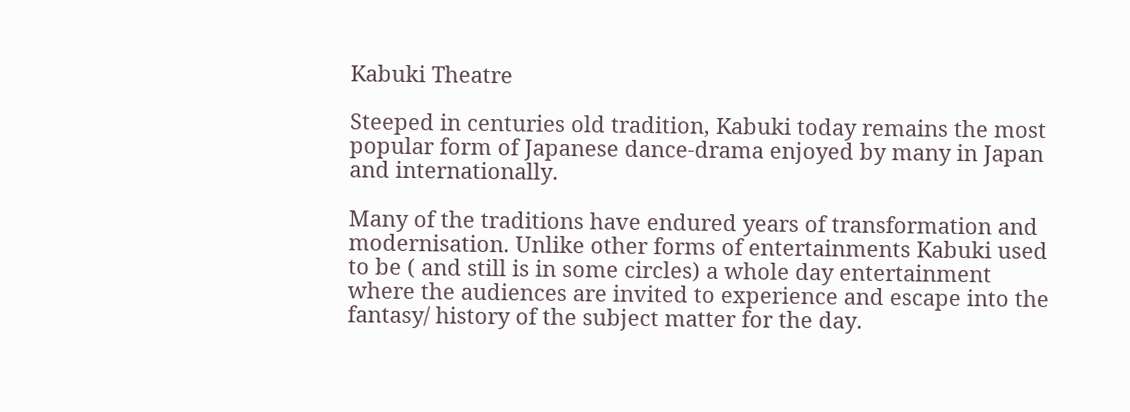Kabuki Theatre

Steeped in centuries old tradition, Kabuki today remains the most popular form of Japanese dance-drama enjoyed by many in Japan and internationally.

Many of the traditions have endured years of transformation and modernisation. Unlike other forms of entertainments Kabuki used to be ( and still is in some circles) a whole day entertainment where the audiences are invited to experience and escape into the fantasy/ history of the subject matter for the day.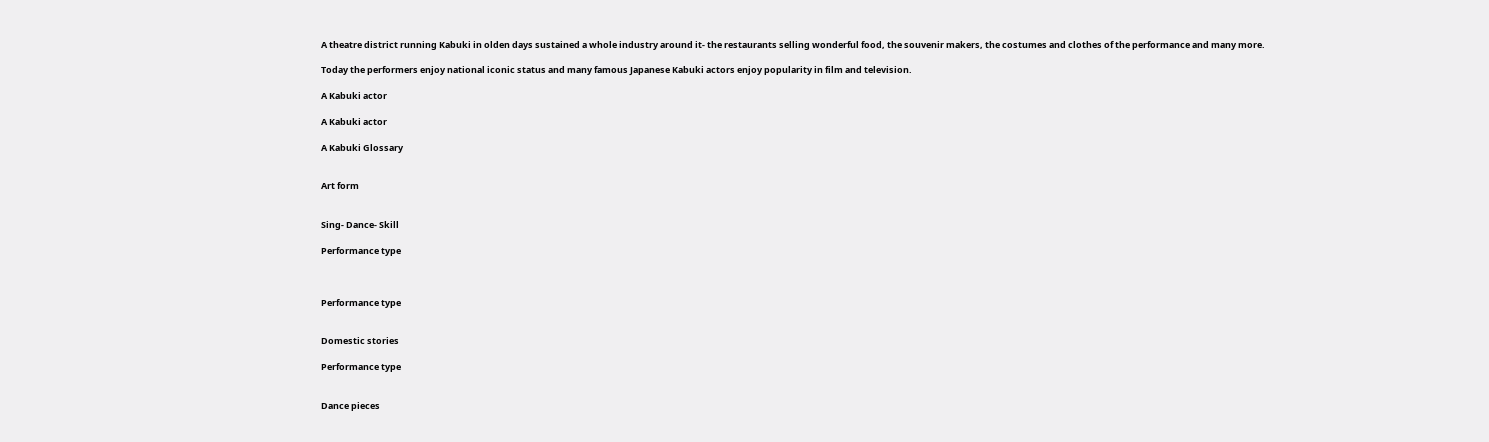A theatre district running Kabuki in olden days sustained a whole industry around it- the restaurants selling wonderful food, the souvenir makers, the costumes and clothes of the performance and many more.

Today the performers enjoy national iconic status and many famous Japanese Kabuki actors enjoy popularity in film and television.

A Kabuki actor

A Kabuki actor

A Kabuki Glossary


Art form


Sing- Dance- Skill

Performance type



Performance type


Domestic stories

Performance type


Dance pieces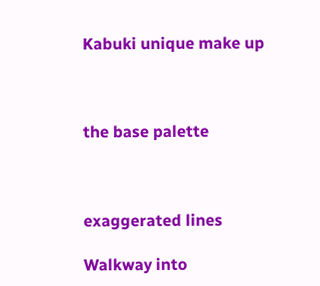Kabuki unique make up



the base palette



exaggerated lines

Walkway into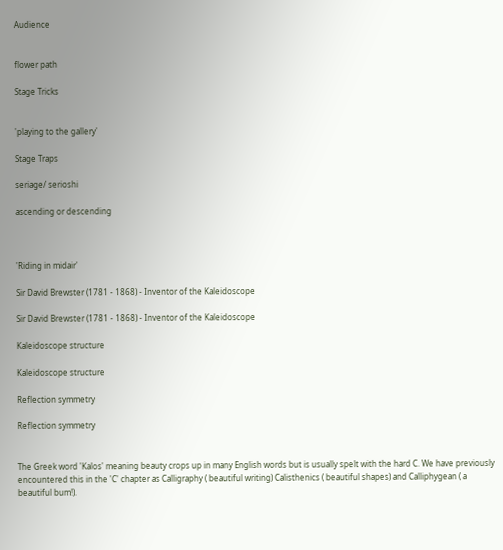Audience


flower path

Stage Tricks


'playing to the gallery'

Stage Traps

seriage/ serioshi

ascending or descending



'Riding in midair'

Sir David Brewster (1781 - 1868) - Inventor of the Kaleidoscope

Sir David Brewster (1781 - 1868) - Inventor of the Kaleidoscope

Kaleidoscope structure

Kaleidoscope structure

Reflection symmetry

Reflection symmetry


The Greek word 'Kalos' meaning beauty crops up in many English words but is usually spelt with the hard C. We have previously encountered this in the 'C' chapter as Calligraphy ( beautiful writing) Calisthenics ( beautiful shapes) and Calliphygean ( a beautiful bum!).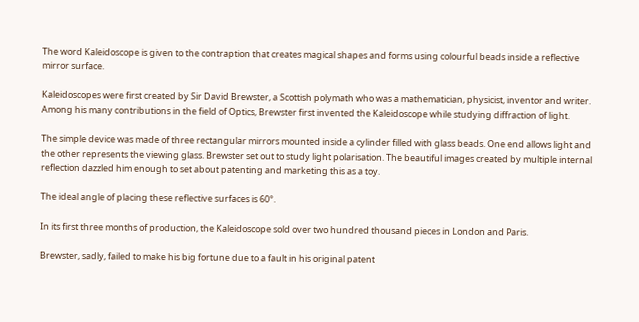The word Kaleidoscope is given to the contraption that creates magical shapes and forms using colourful beads inside a reflective mirror surface.

Kaleidoscopes were first created by Sir David Brewster, a Scottish polymath who was a mathematician, physicist, inventor and writer. Among his many contributions in the field of Optics, Brewster first invented the Kaleidoscope while studying diffraction of light.

The simple device was made of three rectangular mirrors mounted inside a cylinder filled with glass beads. One end allows light and the other represents the viewing glass. Brewster set out to study light polarisation. The beautiful images created by multiple internal reflection dazzled him enough to set about patenting and marketing this as a toy.

The ideal angle of placing these reflective surfaces is 60°.

In its first three months of production, the Kaleidoscope sold over two hundred thousand pieces in London and Paris.

Brewster, sadly, failed to make his big fortune due to a fault in his original patent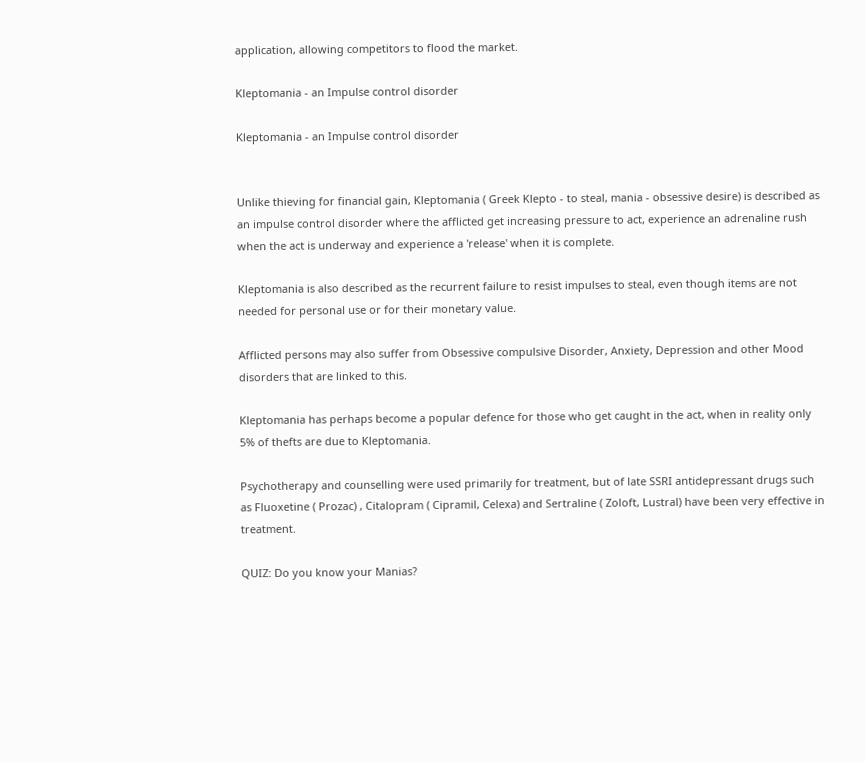application, allowing competitors to flood the market.

Kleptomania - an Impulse control disorder

Kleptomania - an Impulse control disorder


Unlike thieving for financial gain, Kleptomania ( Greek Klepto - to steal, mania - obsessive desire) is described as an impulse control disorder where the afflicted get increasing pressure to act, experience an adrenaline rush when the act is underway and experience a 'release' when it is complete.

Kleptomania is also described as the recurrent failure to resist impulses to steal, even though items are not needed for personal use or for their monetary value.

Afflicted persons may also suffer from Obsessive compulsive Disorder, Anxiety, Depression and other Mood disorders that are linked to this.

Kleptomania has perhaps become a popular defence for those who get caught in the act, when in reality only 5% of thefts are due to Kleptomania.

Psychotherapy and counselling were used primarily for treatment, but of late SSRI antidepressant drugs such as Fluoxetine ( Prozac) , Citalopram ( Cipramil, Celexa) and Sertraline ( Zoloft, Lustral) have been very effective in treatment.

QUIZ: Do you know your Manias?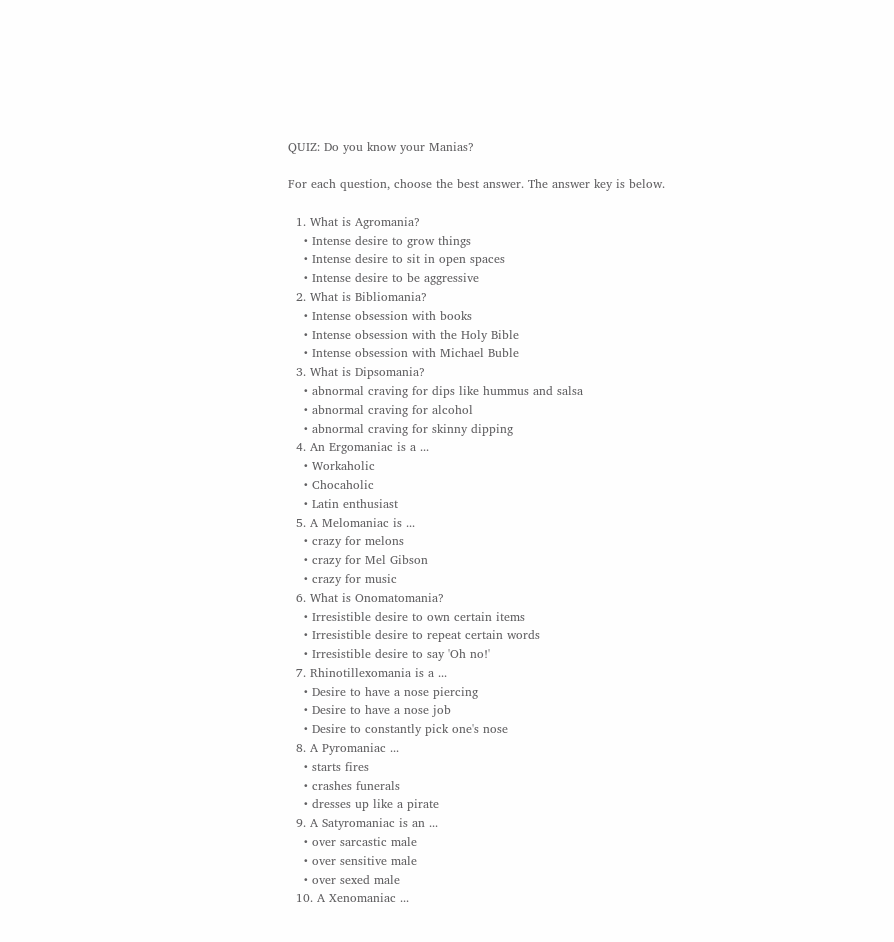QUIZ: Do you know your Manias?

For each question, choose the best answer. The answer key is below.

  1. What is Agromania?
    • Intense desire to grow things
    • Intense desire to sit in open spaces
    • Intense desire to be aggressive
  2. What is Bibliomania?
    • Intense obsession with books
    • Intense obsession with the Holy Bible
    • Intense obsession with Michael Buble
  3. What is Dipsomania?
    • abnormal craving for dips like hummus and salsa
    • abnormal craving for alcohol
    • abnormal craving for skinny dipping
  4. An Ergomaniac is a ...
    • Workaholic
    • Chocaholic
    • Latin enthusiast
  5. A Melomaniac is ...
    • crazy for melons
    • crazy for Mel Gibson
    • crazy for music
  6. What is Onomatomania?
    • Irresistible desire to own certain items
    • Irresistible desire to repeat certain words
    • Irresistible desire to say 'Oh no!'
  7. Rhinotillexomania is a ...
    • Desire to have a nose piercing
    • Desire to have a nose job
    • Desire to constantly pick one's nose
  8. A Pyromaniac ...
    • starts fires
    • crashes funerals
    • dresses up like a pirate
  9. A Satyromaniac is an ...
    • over sarcastic male
    • over sensitive male
    • over sexed male
  10. A Xenomaniac ...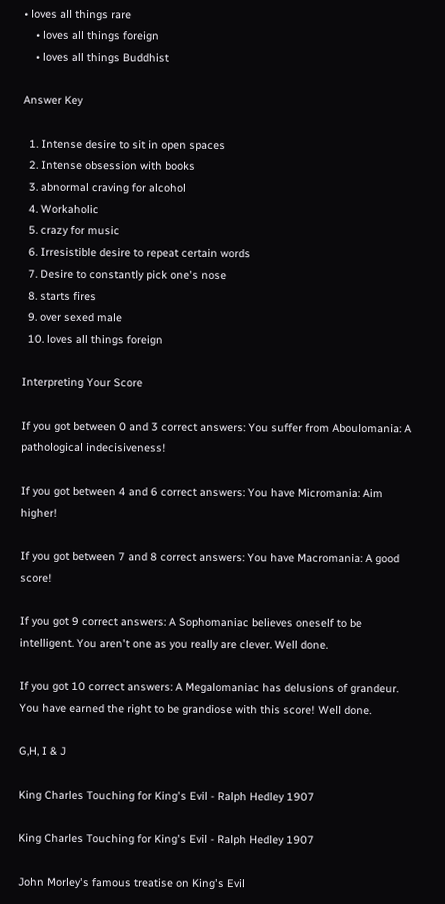• loves all things rare
    • loves all things foreign
    • loves all things Buddhist

Answer Key

  1. Intense desire to sit in open spaces
  2. Intense obsession with books
  3. abnormal craving for alcohol
  4. Workaholic
  5. crazy for music
  6. Irresistible desire to repeat certain words
  7. Desire to constantly pick one's nose
  8. starts fires
  9. over sexed male
  10. loves all things foreign

Interpreting Your Score

If you got between 0 and 3 correct answers: You suffer from Aboulomania: A pathological indecisiveness!

If you got between 4 and 6 correct answers: You have Micromania: Aim higher!

If you got between 7 and 8 correct answers: You have Macromania: A good score!

If you got 9 correct answers: A Sophomaniac believes oneself to be intelligent. You aren't one as you really are clever. Well done.

If you got 10 correct answers: A Megalomaniac has delusions of grandeur. You have earned the right to be grandiose with this score! Well done.

G,H, I & J

King Charles Touching for King's Evil - Ralph Hedley 1907

King Charles Touching for King's Evil - Ralph Hedley 1907

John Morley's famous treatise on King's Evil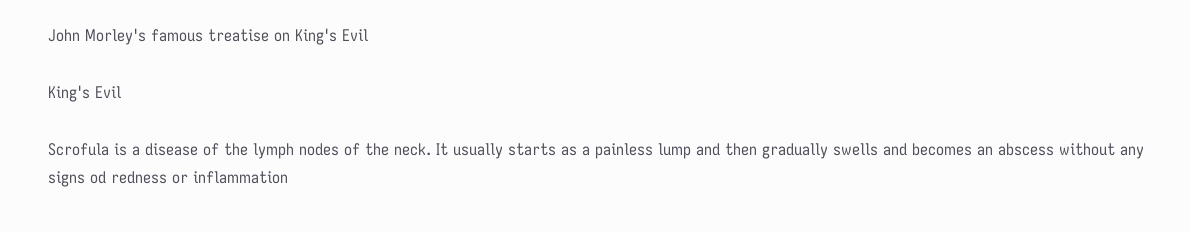John Morley's famous treatise on King's Evil

King's Evil

Scrofula is a disease of the lymph nodes of the neck. It usually starts as a painless lump and then gradually swells and becomes an abscess without any signs od redness or inflammation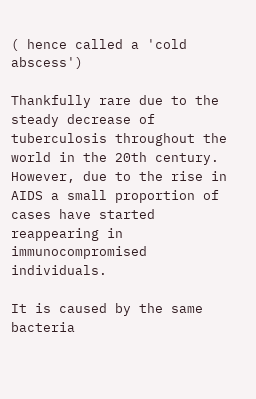( hence called a 'cold abscess')

Thankfully rare due to the steady decrease of tuberculosis throughout the world in the 20th century. However, due to the rise in AIDS a small proportion of cases have started reappearing in immunocompromised individuals.

It is caused by the same bacteria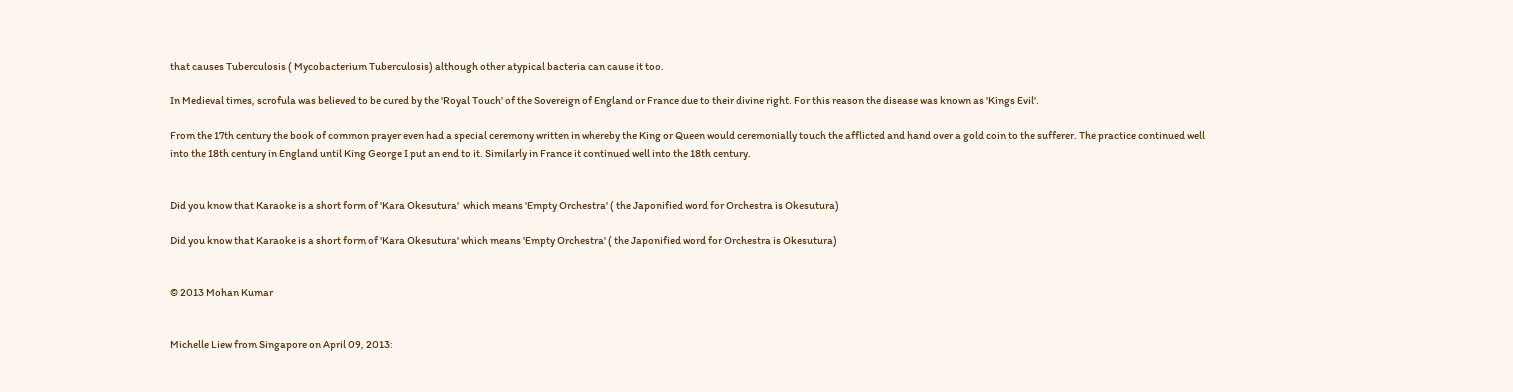that causes Tuberculosis ( Mycobacterium Tuberculosis) although other atypical bacteria can cause it too.

In Medieval times, scrofula was believed to be cured by the 'Royal Touch' of the Sovereign of England or France due to their divine right. For this reason the disease was known as 'Kings Evil'.

From the 17th century the book of common prayer even had a special ceremony written in whereby the King or Queen would ceremonially touch the afflicted and hand over a gold coin to the sufferer. The practice continued well into the 18th century in England until King George I put an end to it. Similarly in France it continued well into the 18th century.


Did you know that Karaoke is a short form of 'Kara Okesutura'  which means 'Empty Orchestra' ( the Japonified word for Orchestra is Okesutura)

Did you know that Karaoke is a short form of 'Kara Okesutura' which means 'Empty Orchestra' ( the Japonified word for Orchestra is Okesutura)


© 2013 Mohan Kumar


Michelle Liew from Singapore on April 09, 2013: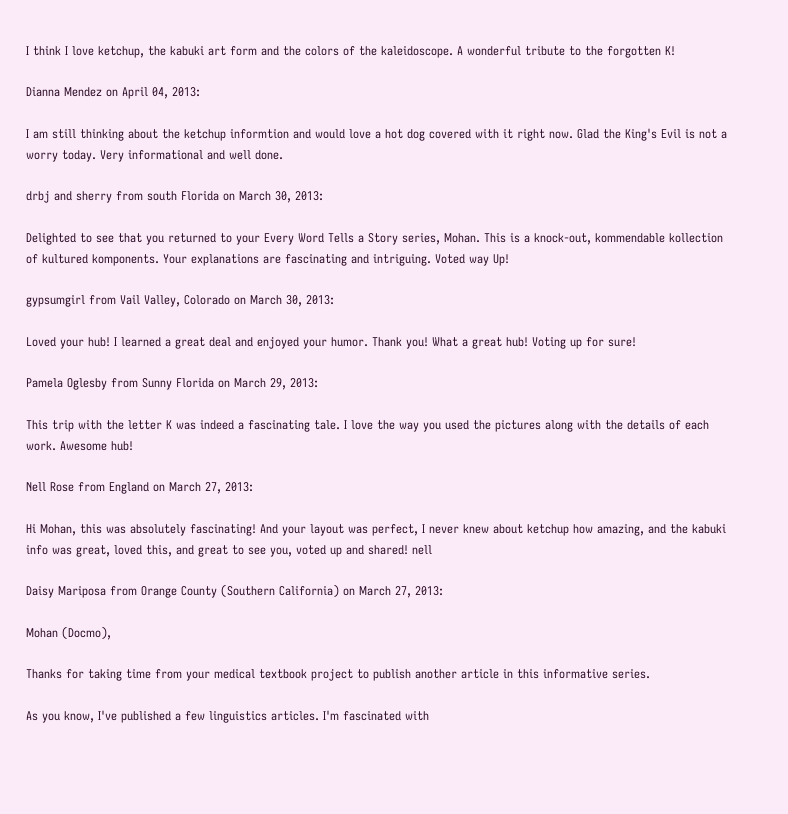I think I love ketchup, the kabuki art form and the colors of the kaleidoscope. A wonderful tribute to the forgotten K!

Dianna Mendez on April 04, 2013:

I am still thinking about the ketchup informtion and would love a hot dog covered with it right now. Glad the King's Evil is not a worry today. Very informational and well done.

drbj and sherry from south Florida on March 30, 2013:

Delighted to see that you returned to your Every Word Tells a Story series, Mohan. This is a knock-out, kommendable kollection of kultured komponents. Your explanations are fascinating and intriguing. Voted way Up!

gypsumgirl from Vail Valley, Colorado on March 30, 2013:

Loved your hub! I learned a great deal and enjoyed your humor. Thank you! What a great hub! Voting up for sure!

Pamela Oglesby from Sunny Florida on March 29, 2013:

This trip with the letter K was indeed a fascinating tale. I love the way you used the pictures along with the details of each work. Awesome hub!

Nell Rose from England on March 27, 2013:

Hi Mohan, this was absolutely fascinating! And your layout was perfect, I never knew about ketchup how amazing, and the kabuki info was great, loved this, and great to see you, voted up and shared! nell

Daisy Mariposa from Orange County (Southern California) on March 27, 2013:

Mohan (Docmo),

Thanks for taking time from your medical textbook project to publish another article in this informative series.

As you know, I've published a few linguistics articles. I'm fascinated with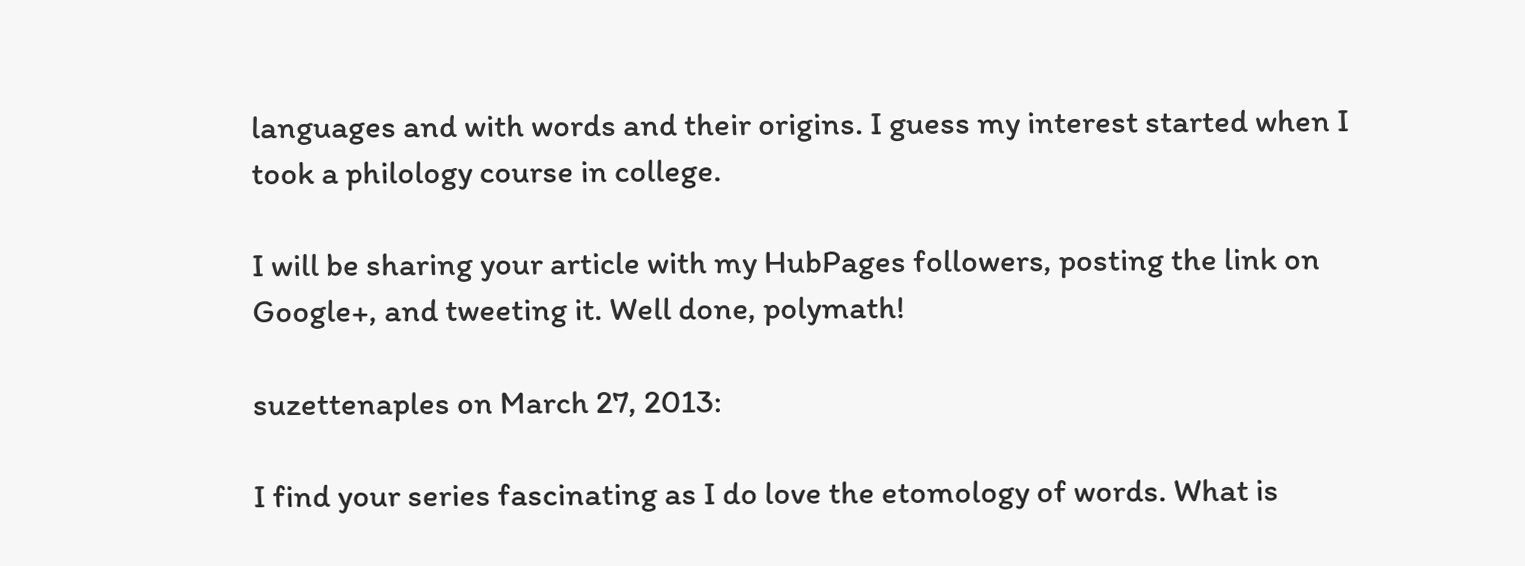languages and with words and their origins. I guess my interest started when I took a philology course in college.

I will be sharing your article with my HubPages followers, posting the link on Google+, and tweeting it. Well done, polymath!

suzettenaples on March 27, 2013:

I find your series fascinating as I do love the etomology of words. What is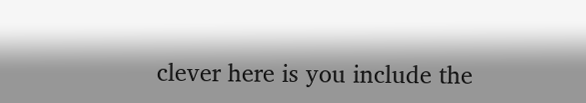clever here is you include the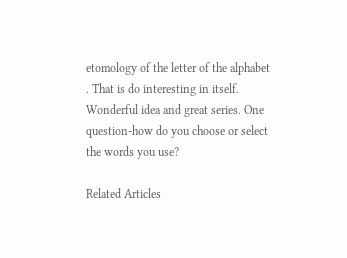etomology of the letter of the alphabet . That is do interesting in itself. Wonderful idea and great series. One question-how do you choose or select the words you use?

Related Articles